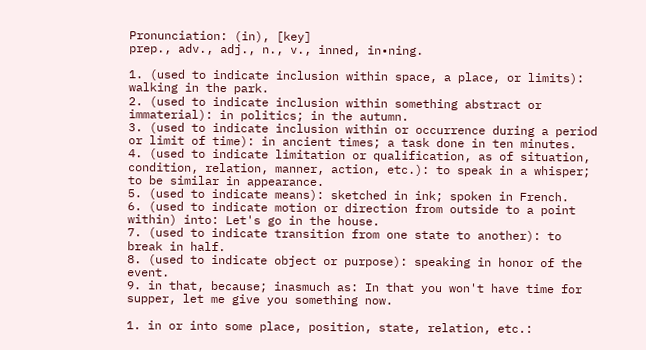Pronunciation: (in), [key]
prep., adv., adj., n., v., inned, in•ning.

1. (used to indicate inclusion within space, a place, or limits): walking in the park.
2. (used to indicate inclusion within something abstract or immaterial): in politics; in the autumn.
3. (used to indicate inclusion within or occurrence during a period or limit of time): in ancient times; a task done in ten minutes.
4. (used to indicate limitation or qualification, as of situation, condition, relation, manner, action, etc.): to speak in a whisper; to be similar in appearance.
5. (used to indicate means): sketched in ink; spoken in French.
6. (used to indicate motion or direction from outside to a point within) into: Let's go in the house.
7. (used to indicate transition from one state to another): to break in half.
8. (used to indicate object or purpose): speaking in honor of the event.
9. in that, because; inasmuch as: In that you won't have time for supper, let me give you something now.

1. in or into some place, position, state, relation, etc.: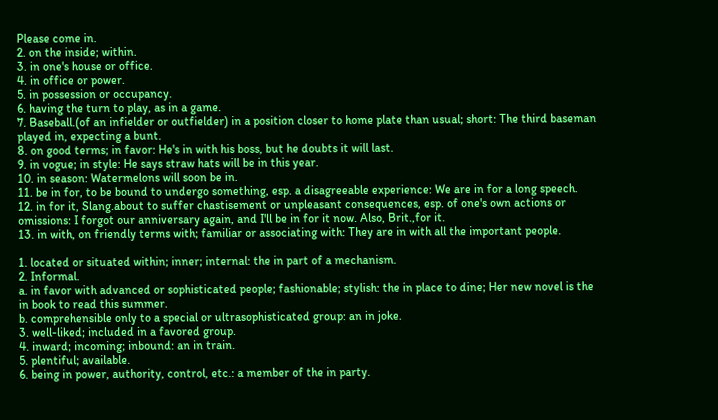Please come in.
2. on the inside; within.
3. in one's house or office.
4. in office or power.
5. in possession or occupancy.
6. having the turn to play, as in a game.
7. Baseball.(of an infielder or outfielder) in a position closer to home plate than usual; short: The third baseman played in, expecting a bunt.
8. on good terms; in favor: He's in with his boss, but he doubts it will last.
9. in vogue; in style: He says straw hats will be in this year.
10. in season: Watermelons will soon be in.
11. be in for, to be bound to undergo something, esp. a disagreeable experience: We are in for a long speech.
12. in for it, Slang.about to suffer chastisement or unpleasant consequences, esp. of one's own actions or omissions: I forgot our anniversary again, and I'll be in for it now. Also, Brit.,for it.
13. in with, on friendly terms with; familiar or associating with: They are in with all the important people.

1. located or situated within; inner; internal: the in part of a mechanism.
2. Informal.
a. in favor with advanced or sophisticated people; fashionable; stylish: the in place to dine; Her new novel is the in book to read this summer.
b. comprehensible only to a special or ultrasophisticated group: an in joke.
3. well-liked; included in a favored group.
4. inward; incoming; inbound: an in train.
5. plentiful; available.
6. being in power, authority, control, etc.: a member of the in party.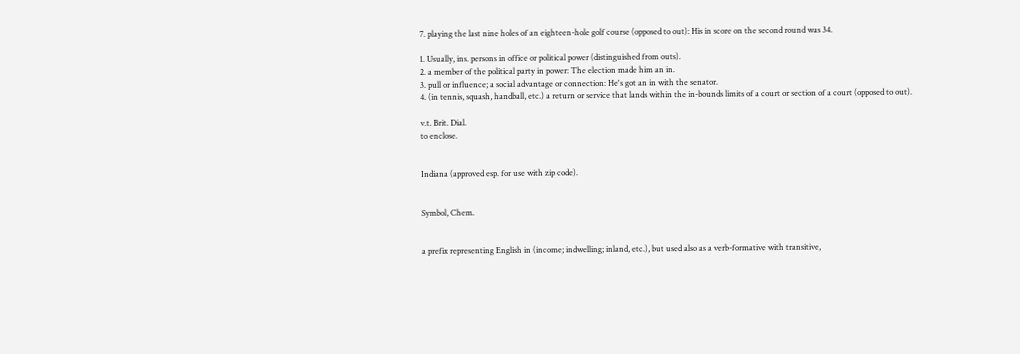7. playing the last nine holes of an eighteen-hole golf course (opposed to out): His in score on the second round was 34.

1. Usually, ins. persons in office or political power (distinguished from outs).
2. a member of the political party in power: The election made him an in.
3. pull or influence; a social advantage or connection: He's got an in with the senator.
4. (in tennis, squash, handball, etc.) a return or service that lands within the in-bounds limits of a court or section of a court (opposed to out).

v.t. Brit. Dial.
to enclose.


Indiana (approved esp. for use with zip code).


Symbol, Chem.


a prefix representing English in (income; indwelling; inland, etc.), but used also as a verb-formative with transitive,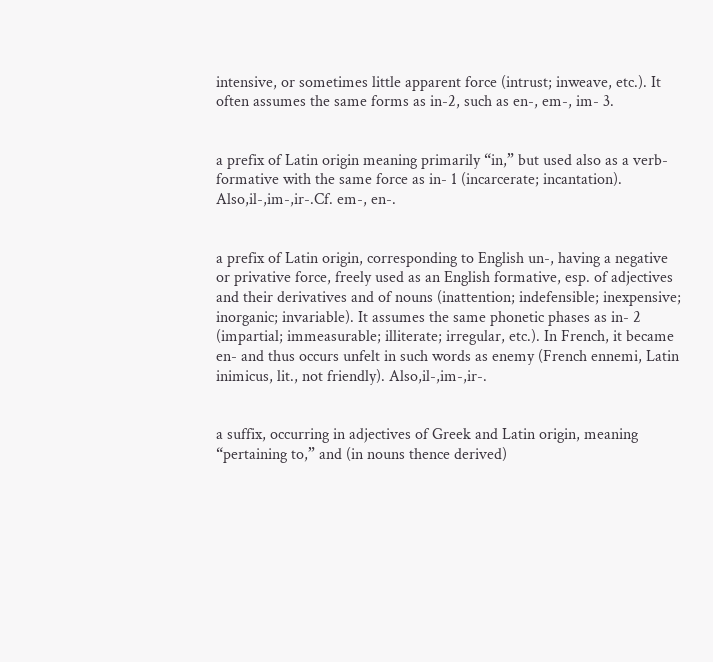intensive, or sometimes little apparent force (intrust; inweave, etc.). It often assumes the same forms as in-2, such as en-, em-, im- 3.


a prefix of Latin origin meaning primarily “in,” but used also as a verb-formative with the same force as in- 1 (incarcerate; incantation). Also,il-,im-,ir-.Cf. em-, en-.


a prefix of Latin origin, corresponding to English un-, having a negative or privative force, freely used as an English formative, esp. of adjectives and their derivatives and of nouns (inattention; indefensible; inexpensive; inorganic; invariable). It assumes the same phonetic phases as in- 2 (impartial; immeasurable; illiterate; irregular, etc.). In French, it became en- and thus occurs unfelt in such words as enemy (French ennemi, Latin inimicus, lit., not friendly). Also,il-,im-,ir-.


a suffix, occurring in adjectives of Greek and Latin origin, meaning “pertaining to,” and (in nouns thence derived)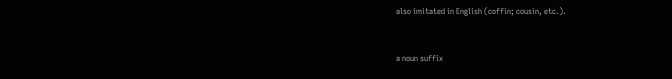also imitated in English (coffin; cousin, etc.).


a noun suffix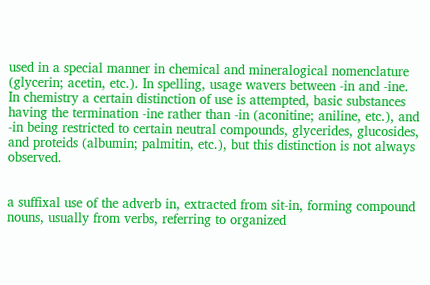used in a special manner in chemical and mineralogical nomenclature (glycerin; acetin, etc.). In spelling, usage wavers between -in and -ine. In chemistry a certain distinction of use is attempted, basic substances having the termination -ine rather than -in (aconitine; aniline, etc.), and -in being restricted to certain neutral compounds, glycerides, glucosides, and proteids (albumin; palmitin, etc.), but this distinction is not always observed.


a suffixal use of the adverb in, extracted from sit-in, forming compound nouns, usually from verbs, referring to organized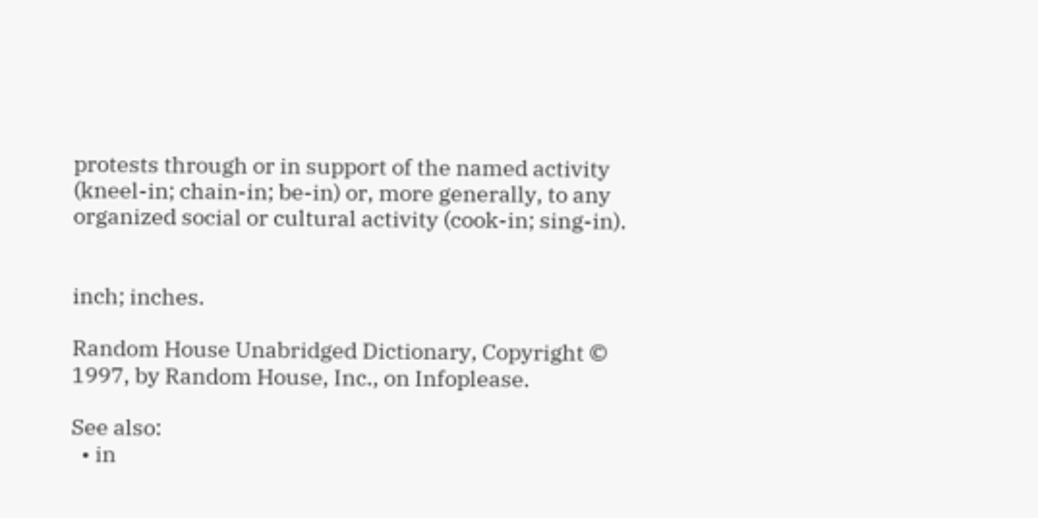protests through or in support of the named activity (kneel-in; chain-in; be-in) or, more generally, to any organized social or cultural activity (cook-in; sing-in).


inch; inches.

Random House Unabridged Dictionary, Copyright © 1997, by Random House, Inc., on Infoplease.

See also:
  • in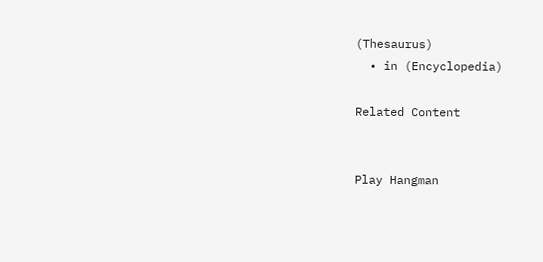(Thesaurus)
  • in (Encyclopedia)

Related Content


Play Hangman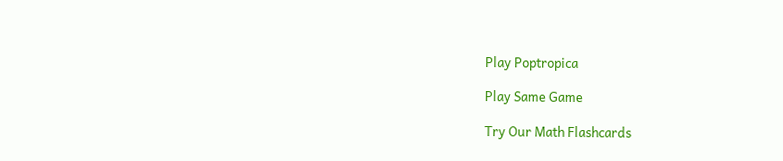Play Poptropica

Play Same Game

Try Our Math Flashcards